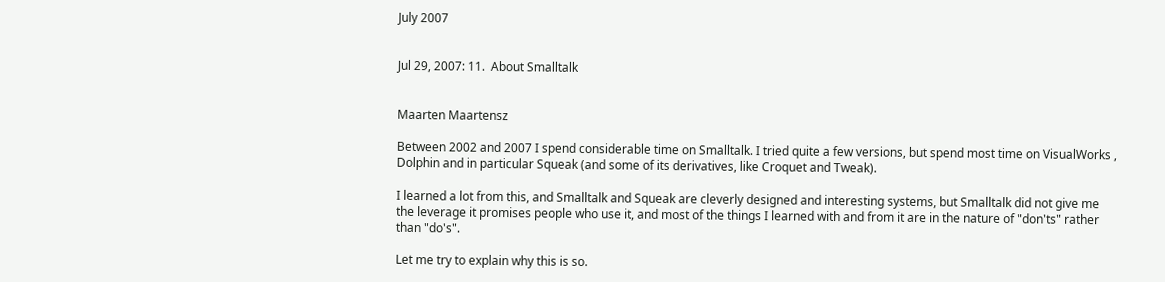July 2007


Jul 29, 2007: 11.  About Smalltalk


Maarten Maartensz

Between 2002 and 2007 I spend considerable time on Smalltalk. I tried quite a few versions, but spend most time on VisualWorks , Dolphin and in particular Squeak (and some of its derivatives, like Croquet and Tweak).

I learned a lot from this, and Smalltalk and Squeak are cleverly designed and interesting systems, but Smalltalk did not give me the leverage it promises people who use it, and most of the things I learned with and from it are in the nature of "don'ts" rather than "do's".

Let me try to explain why this is so.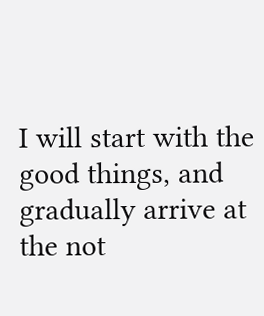I will start with the good things, and gradually arrive at the not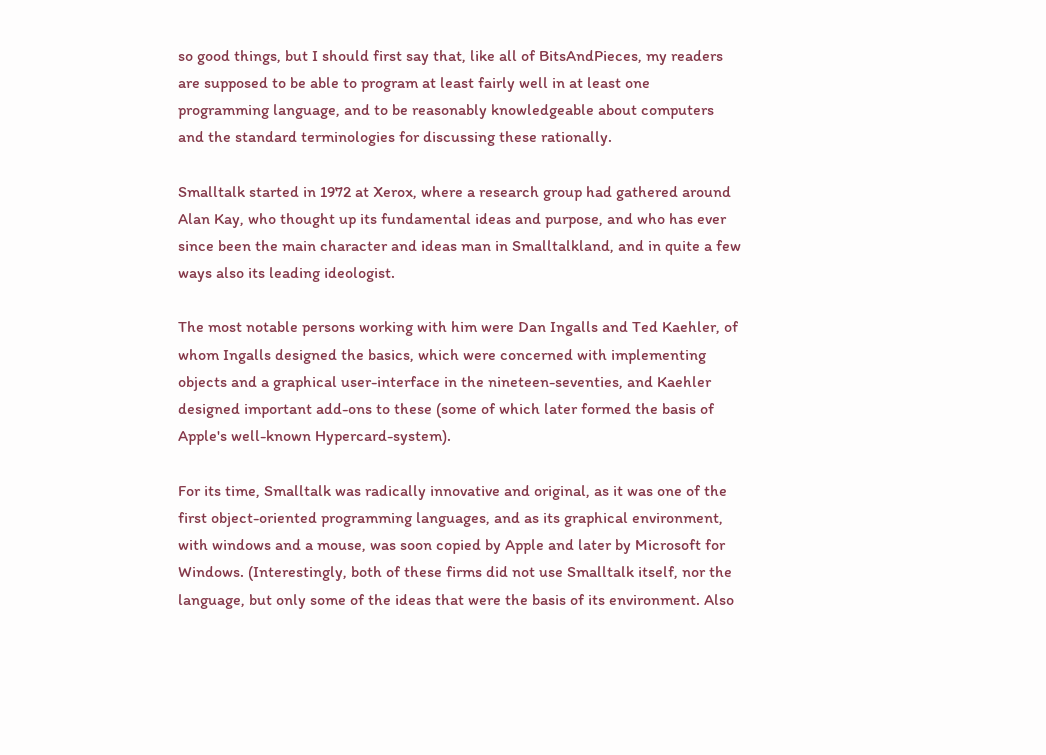so good things, but I should first say that, like all of BitsAndPieces, my readers are supposed to be able to program at least fairly well in at least one programming language, and to be reasonably knowledgeable about computers and the standard terminologies for discussing these rationally.

Smalltalk started in 1972 at Xerox, where a research group had gathered around Alan Kay, who thought up its fundamental ideas and purpose, and who has ever since been the main character and ideas man in Smalltalkland, and in quite a few ways also its leading ideologist.

The most notable persons working with him were Dan Ingalls and Ted Kaehler, of whom Ingalls designed the basics, which were concerned with implementing objects and a graphical user-interface in the nineteen-seventies, and Kaehler designed important add-ons to these (some of which later formed the basis of Apple's well-known Hypercard-system).

For its time, Smalltalk was radically innovative and original, as it was one of the first object-oriented programming languages, and as its graphical environment, with windows and a mouse, was soon copied by Apple and later by Microsoft for Windows. (Interestingly, both of these firms did not use Smalltalk itself, nor the language, but only some of the ideas that were the basis of its environment. Also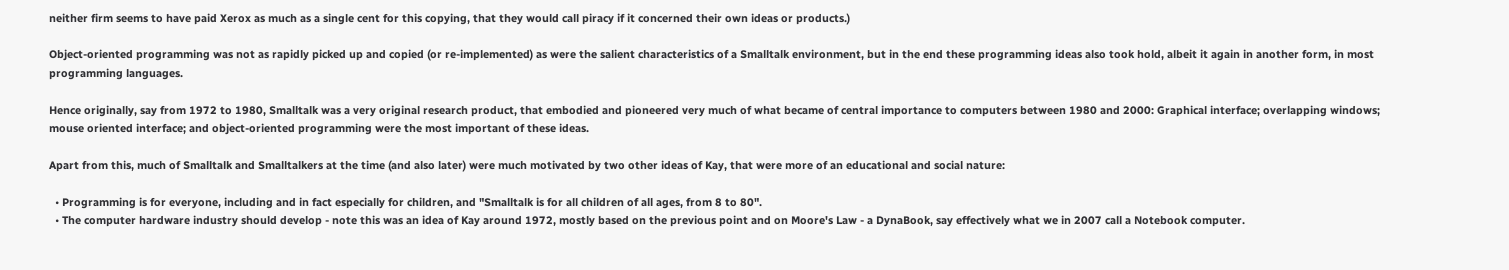neither firm seems to have paid Xerox as much as a single cent for this copying, that they would call piracy if it concerned their own ideas or products.)

Object-oriented programming was not as rapidly picked up and copied (or re-implemented) as were the salient characteristics of a Smalltalk environment, but in the end these programming ideas also took hold, albeit it again in another form, in most programming languages.

Hence originally, say from 1972 to 1980, Smalltalk was a very original research product, that embodied and pioneered very much of what became of central importance to computers between 1980 and 2000: Graphical interface; overlapping windows; mouse oriented interface; and object-oriented programming were the most important of these ideas.

Apart from this, much of Smalltalk and Smalltalkers at the time (and also later) were much motivated by two other ideas of Kay, that were more of an educational and social nature:

  • Programming is for everyone, including and in fact especially for children, and "Smalltalk is for all children of all ages, from 8 to 80".
  • The computer hardware industry should develop - note this was an idea of Kay around 1972, mostly based on the previous point and on Moore's Law - a DynaBook, say effectively what we in 2007 call a Notebook computer.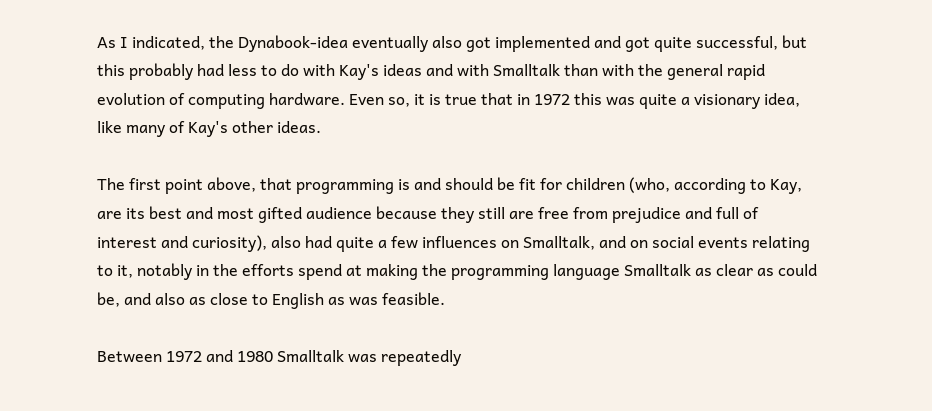As I indicated, the Dynabook-idea eventually also got implemented and got quite successful, but this probably had less to do with Kay's ideas and with Smalltalk than with the general rapid evolution of computing hardware. Even so, it is true that in 1972 this was quite a visionary idea, like many of Kay's other ideas.

The first point above, that programming is and should be fit for children (who, according to Kay, are its best and most gifted audience because they still are free from prejudice and full of interest and curiosity), also had quite a few influences on Smalltalk, and on social events relating to it, notably in the efforts spend at making the programming language Smalltalk as clear as could be, and also as close to English as was feasible.

Between 1972 and 1980 Smalltalk was repeatedly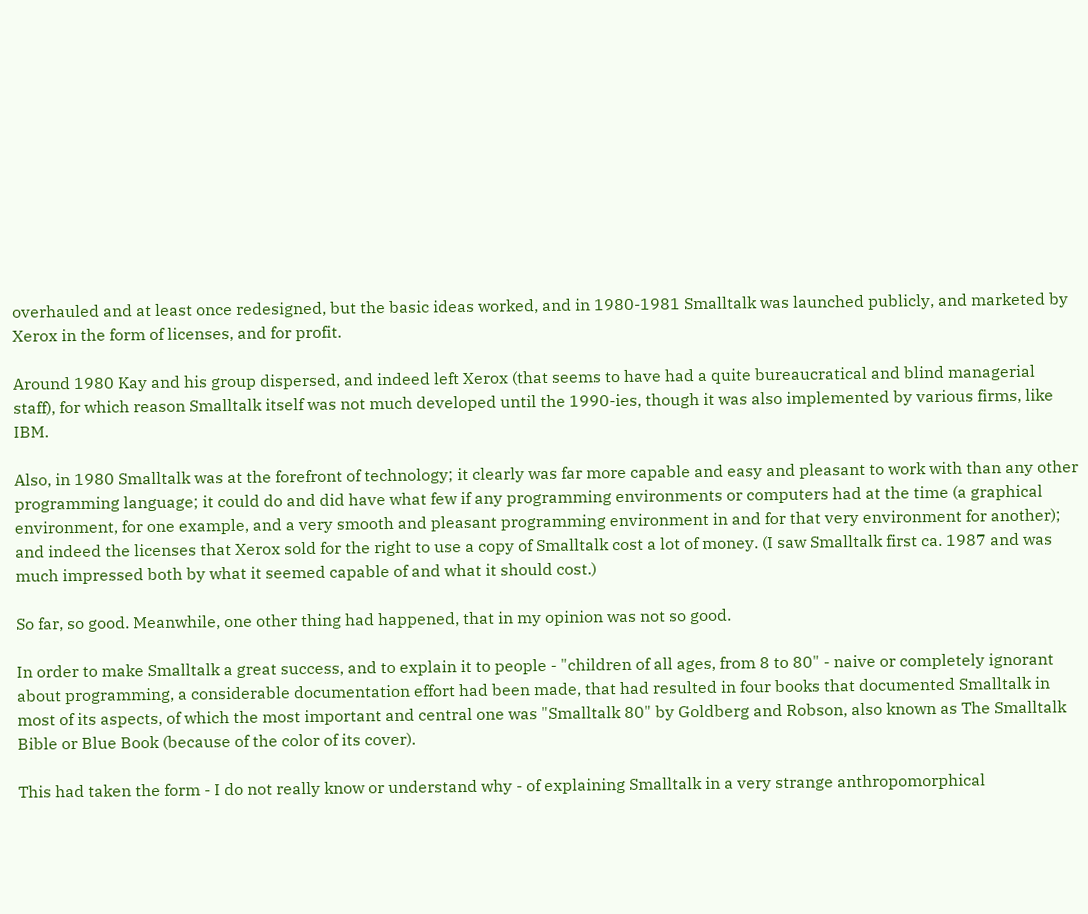overhauled and at least once redesigned, but the basic ideas worked, and in 1980-1981 Smalltalk was launched publicly, and marketed by Xerox in the form of licenses, and for profit.

Around 1980 Kay and his group dispersed, and indeed left Xerox (that seems to have had a quite bureaucratical and blind managerial staff), for which reason Smalltalk itself was not much developed until the 1990-ies, though it was also implemented by various firms, like IBM.

Also, in 1980 Smalltalk was at the forefront of technology; it clearly was far more capable and easy and pleasant to work with than any other programming language; it could do and did have what few if any programming environments or computers had at the time (a graphical environment, for one example, and a very smooth and pleasant programming environment in and for that very environment for another); and indeed the licenses that Xerox sold for the right to use a copy of Smalltalk cost a lot of money. (I saw Smalltalk first ca. 1987 and was much impressed both by what it seemed capable of and what it should cost.)

So far, so good. Meanwhile, one other thing had happened, that in my opinion was not so good.

In order to make Smalltalk a great success, and to explain it to people - "children of all ages, from 8 to 80" - naive or completely ignorant about programming, a considerable documentation effort had been made, that had resulted in four books that documented Smalltalk in most of its aspects, of which the most important and central one was "Smalltalk 80" by Goldberg and Robson, also known as The Smalltalk Bible or Blue Book (because of the color of its cover).

This had taken the form - I do not really know or understand why - of explaining Smalltalk in a very strange anthropomorphical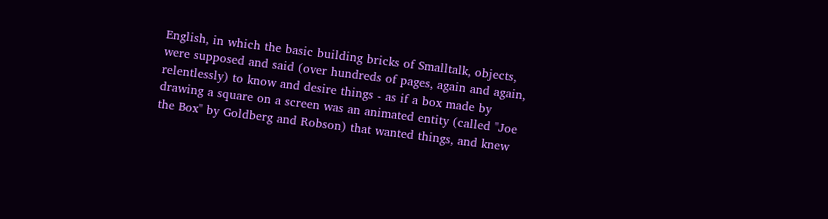English, in which the basic building bricks of Smalltalk, objects, were supposed and said (over hundreds of pages, again and again, relentlessly) to know and desire things - as if a box made by drawing a square on a screen was an animated entity (called "Joe the Box" by Goldberg and Robson) that wanted things, and knew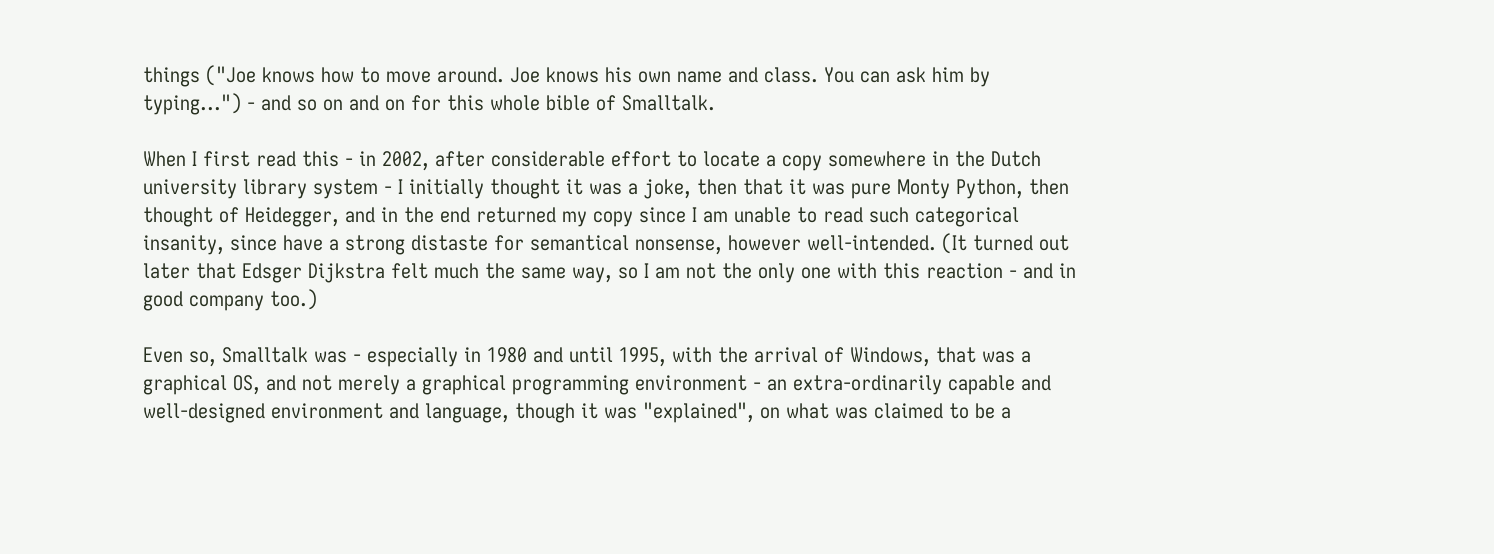things ("Joe knows how to move around. Joe knows his own name and class. You can ask him by typing...") - and so on and on for this whole bible of Smalltalk.

When I first read this - in 2002, after considerable effort to locate a copy somewhere in the Dutch university library system - I initially thought it was a joke, then that it was pure Monty Python, then thought of Heidegger, and in the end returned my copy since I am unable to read such categorical insanity, since have a strong distaste for semantical nonsense, however well-intended. (It turned out later that Edsger Dijkstra felt much the same way, so I am not the only one with this reaction - and in good company too.)

Even so, Smalltalk was - especially in 1980 and until 1995, with the arrival of Windows, that was a graphical OS, and not merely a graphical programming environment - an extra-ordinarily capable and well-designed environment and language, though it was "explained", on what was claimed to be a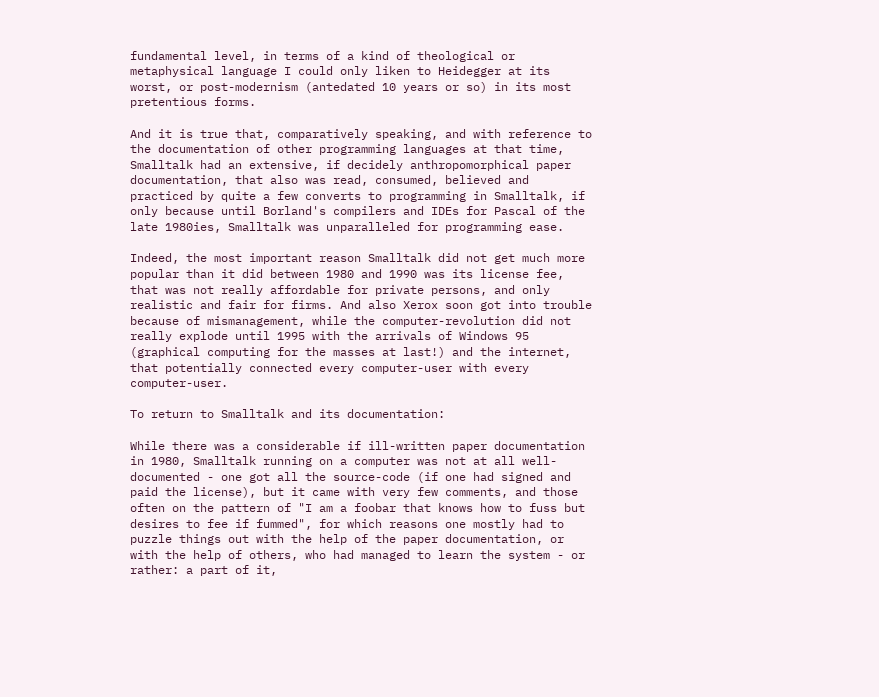fundamental level, in terms of a kind of theological or metaphysical language I could only liken to Heidegger at its worst, or post-modernism (antedated 10 years or so) in its most pretentious forms.

And it is true that, comparatively speaking, and with reference to the documentation of other programming languages at that time, Smalltalk had an extensive, if decidely anthropomorphical paper documentation, that also was read, consumed, believed and practiced by quite a few converts to programming in Smalltalk, if only because until Borland's compilers and IDEs for Pascal of the late 1980ies, Smalltalk was unparalleled for programming ease.

Indeed, the most important reason Smalltalk did not get much more popular than it did between 1980 and 1990 was its license fee, that was not really affordable for private persons, and only realistic and fair for firms. And also Xerox soon got into trouble because of mismanagement, while the computer-revolution did not really explode until 1995 with the arrivals of Windows 95 (graphical computing for the masses at last!) and the internet, that potentially connected every computer-user with every computer-user.

To return to Smalltalk and its documentation:

While there was a considerable if ill-written paper documentation in 1980, Smalltalk running on a computer was not at all well-documented - one got all the source-code (if one had signed and paid the license), but it came with very few comments, and those often on the pattern of "I am a foobar that knows how to fuss but desires to fee if fummed", for which reasons one mostly had to puzzle things out with the help of the paper documentation, or with the help of others, who had managed to learn the system - or rather: a part of it,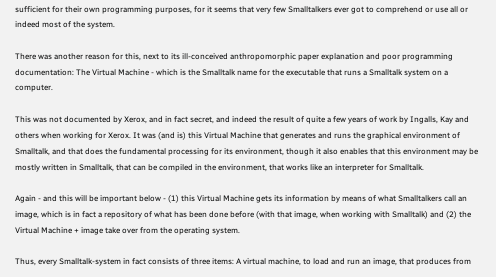sufficient for their own programming purposes, for it seems that very few Smalltalkers ever got to comprehend or use all or indeed most of the system.

There was another reason for this, next to its ill-conceived anthropomorphic paper explanation and poor programming documentation: The Virtual Machine - which is the Smalltalk name for the executable that runs a Smalltalk system on a computer.

This was not documented by Xerox, and in fact secret, and indeed the result of quite a few years of work by Ingalls, Kay and others when working for Xerox. It was (and is) this Virtual Machine that generates and runs the graphical environment of Smalltalk, and that does the fundamental processing for its environment, though it also enables that this environment may be mostly written in Smalltalk, that can be compiled in the environment, that works like an interpreter for Smalltalk.

Again - and this will be important below - (1) this Virtual Machine gets its information by means of what Smalltalkers call an image, which is in fact a repository of what has been done before (with that image, when working with Smalltalk) and (2) the Virtual Machine + image take over from the operating system.

Thus, every Smalltalk-system in fact consists of three items: A virtual machine, to load and run an image, that produces from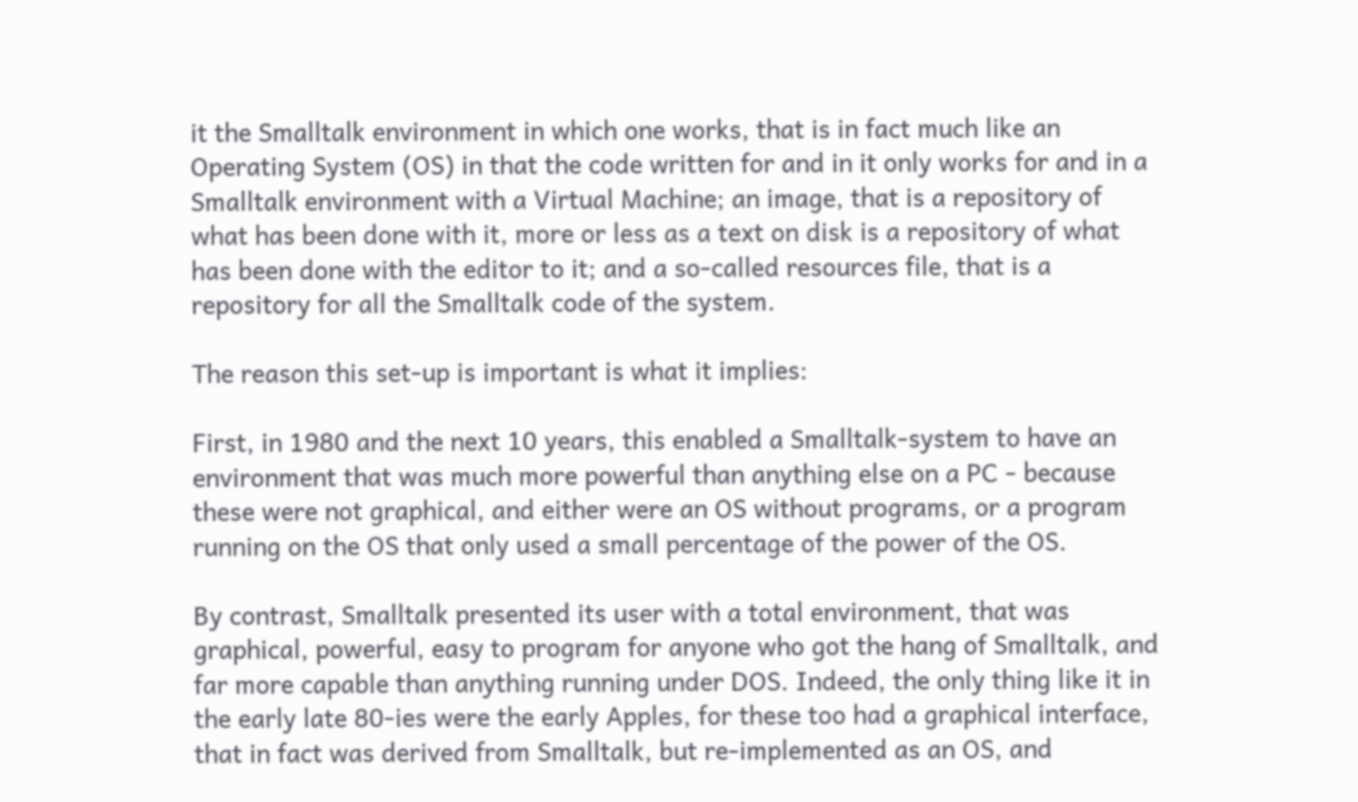it the Smalltalk environment in which one works, that is in fact much like an Operating System (OS) in that the code written for and in it only works for and in a Smalltalk environment with a Virtual Machine; an image, that is a repository of what has been done with it, more or less as a text on disk is a repository of what has been done with the editor to it; and a so-called resources file, that is a repository for all the Smalltalk code of the system.

The reason this set-up is important is what it implies:

First, in 1980 and the next 10 years, this enabled a Smalltalk-system to have an environment that was much more powerful than anything else on a PC - because these were not graphical, and either were an OS without programs, or a program running on the OS that only used a small percentage of the power of the OS.

By contrast, Smalltalk presented its user with a total environment, that was graphical, powerful, easy to program for anyone who got the hang of Smalltalk, and far more capable than anything running under DOS. Indeed, the only thing like it in the early late 80-ies were the early Apples, for these too had a graphical interface, that in fact was derived from Smalltalk, but re-implemented as an OS, and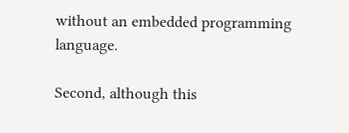without an embedded programming language.

Second, although this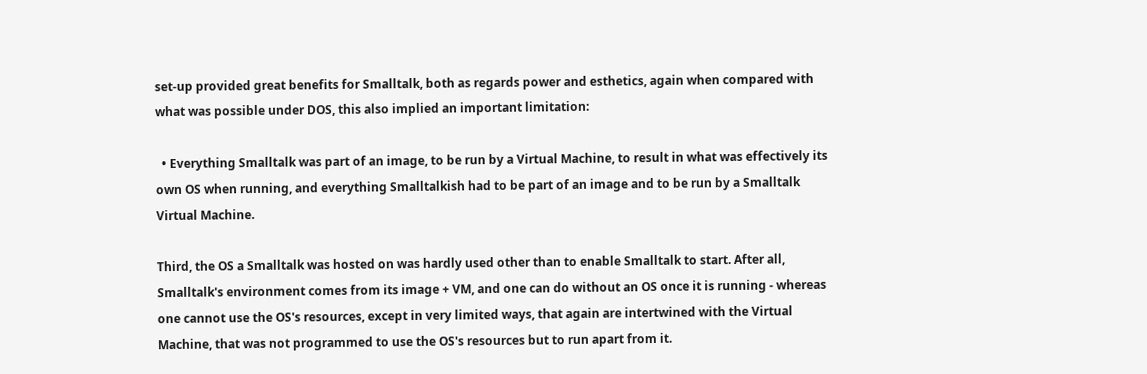set-up provided great benefits for Smalltalk, both as regards power and esthetics, again when compared with what was possible under DOS, this also implied an important limitation:

  • Everything Smalltalk was part of an image, to be run by a Virtual Machine, to result in what was effectively its own OS when running, and everything Smalltalkish had to be part of an image and to be run by a Smalltalk Virtual Machine.

Third, the OS a Smalltalk was hosted on was hardly used other than to enable Smalltalk to start. After all, Smalltalk's environment comes from its image + VM, and one can do without an OS once it is running - whereas one cannot use the OS's resources, except in very limited ways, that again are intertwined with the Virtual Machine, that was not programmed to use the OS's resources but to run apart from it.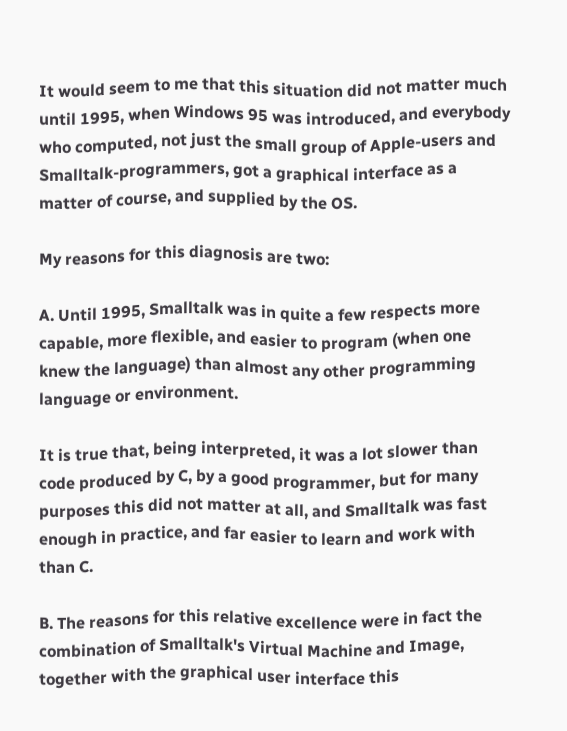It would seem to me that this situation did not matter much until 1995, when Windows 95 was introduced, and everybody who computed, not just the small group of Apple-users and Smalltalk-programmers, got a graphical interface as a matter of course, and supplied by the OS.

My reasons for this diagnosis are two:

A. Until 1995, Smalltalk was in quite a few respects more capable, more flexible, and easier to program (when one knew the language) than almost any other programming language or environment.

It is true that, being interpreted, it was a lot slower than code produced by C, by a good programmer, but for many purposes this did not matter at all, and Smalltalk was fast enough in practice, and far easier to learn and work with than C.

B. The reasons for this relative excellence were in fact the combination of Smalltalk's Virtual Machine and Image, together with the graphical user interface this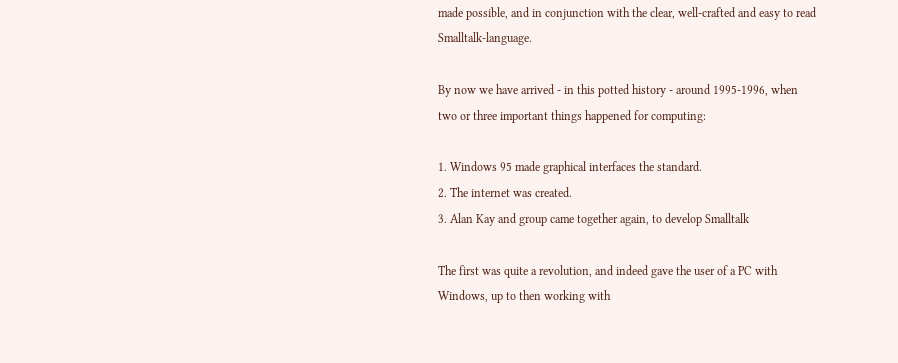made possible, and in conjunction with the clear, well-crafted and easy to read Smalltalk-language.

By now we have arrived - in this potted history - around 1995-1996, when two or three important things happened for computing:

1. Windows 95 made graphical interfaces the standard.
2. The internet was created.
3. Alan Kay and group came together again, to develop Smalltalk

The first was quite a revolution, and indeed gave the user of a PC with Windows, up to then working with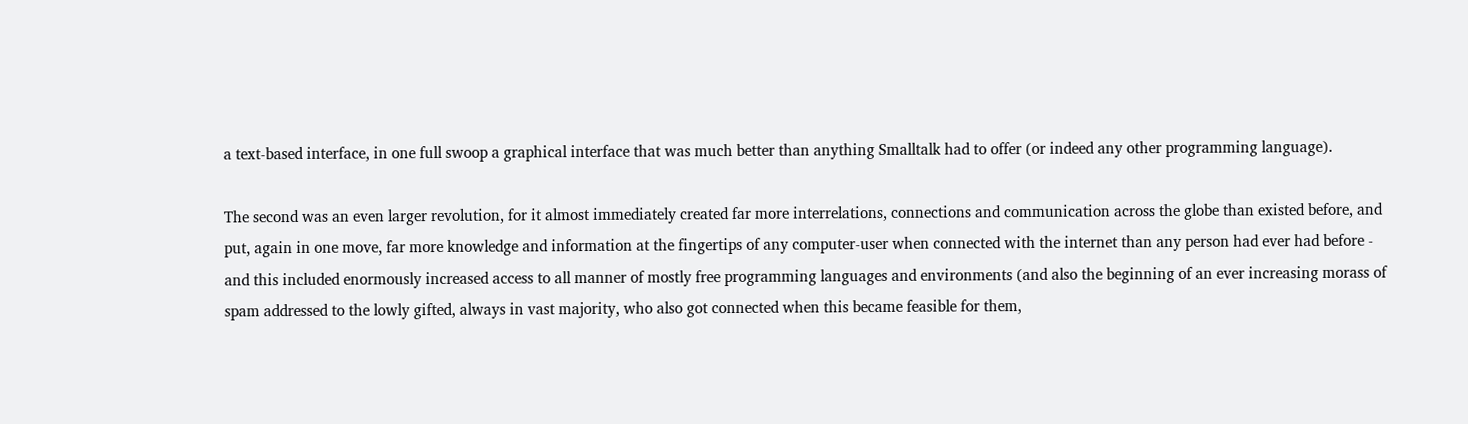a text-based interface, in one full swoop a graphical interface that was much better than anything Smalltalk had to offer (or indeed any other programming language).

The second was an even larger revolution, for it almost immediately created far more interrelations, connections and communication across the globe than existed before, and put, again in one move, far more knowledge and information at the fingertips of any computer-user when connected with the internet than any person had ever had before - and this included enormously increased access to all manner of mostly free programming languages and environments (and also the beginning of an ever increasing morass of spam addressed to the lowly gifted, always in vast majority, who also got connected when this became feasible for them,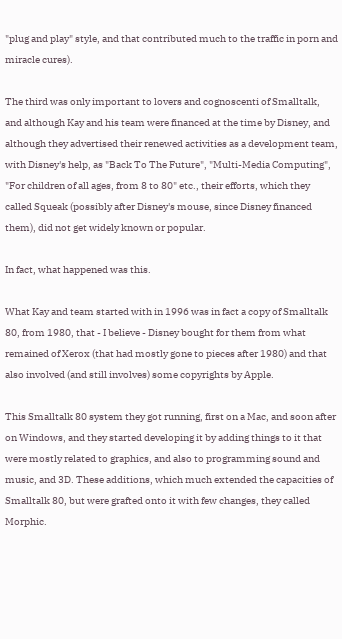"plug and play" style, and that contributed much to the traffic in porn and miracle cures).

The third was only important to lovers and cognoscenti of Smalltalk, and although Kay and his team were financed at the time by Disney, and although they advertised their renewed activities as a development team, with Disney's help, as "Back To The Future", "Multi-Media Computing", "For children of all ages, from 8 to 80" etc., their efforts, which they called Squeak (possibly after Disney's mouse, since Disney financed them), did not get widely known or popular.

In fact, what happened was this.

What Kay and team started with in 1996 was in fact a copy of Smalltalk 80, from 1980, that - I believe - Disney bought for them from what remained of Xerox (that had mostly gone to pieces after 1980) and that also involved (and still involves) some copyrights by Apple.

This Smalltalk 80 system they got running, first on a Mac, and soon after on Windows, and they started developing it by adding things to it that were mostly related to graphics, and also to programming sound and music, and 3D. These additions, which much extended the capacities of Smalltalk 80, but were grafted onto it with few changes, they called Morphic.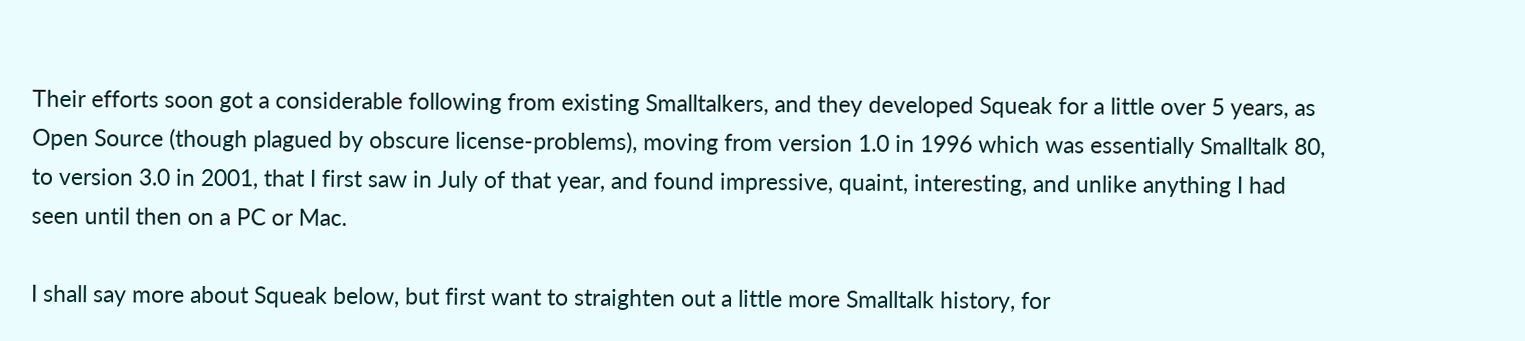Their efforts soon got a considerable following from existing Smalltalkers, and they developed Squeak for a little over 5 years, as Open Source (though plagued by obscure license-problems), moving from version 1.0 in 1996 which was essentially Smalltalk 80, to version 3.0 in 2001, that I first saw in July of that year, and found impressive, quaint, interesting, and unlike anything I had seen until then on a PC or Mac.

I shall say more about Squeak below, but first want to straighten out a little more Smalltalk history, for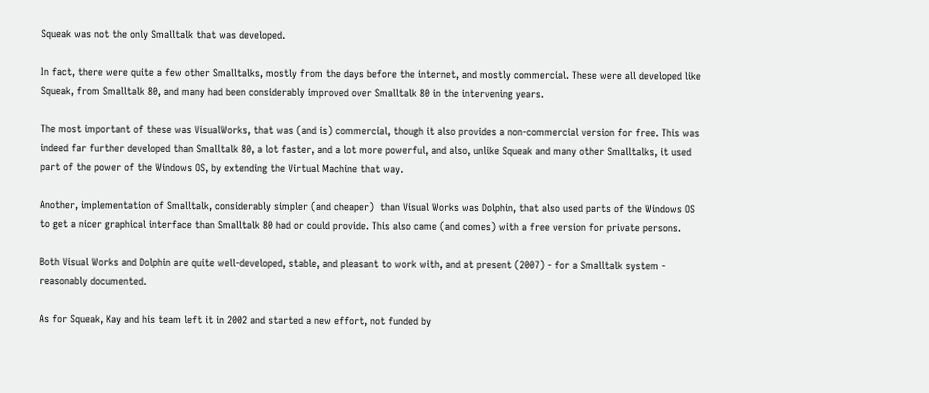Squeak was not the only Smalltalk that was developed.

In fact, there were quite a few other Smalltalks, mostly from the days before the internet, and mostly commercial. These were all developed like Squeak, from Smalltalk 80, and many had been considerably improved over Smalltalk 80 in the intervening years.

The most important of these was VisualWorks, that was (and is) commercial, though it also provides a non-commercial version for free. This was indeed far further developed than Smalltalk 80, a lot faster, and a lot more powerful, and also, unlike Squeak and many other Smalltalks, it used part of the power of the Windows OS, by extending the Virtual Machine that way.

Another, implementation of Smalltalk, considerably simpler (and cheaper)  than Visual Works was Dolphin, that also used parts of the Windows OS to get a nicer graphical interface than Smalltalk 80 had or could provide. This also came (and comes) with a free version for private persons.

Both Visual Works and Dolphin are quite well-developed, stable, and pleasant to work with, and at present (2007) - for a Smalltalk system - reasonably documented.

As for Squeak, Kay and his team left it in 2002 and started a new effort, not funded by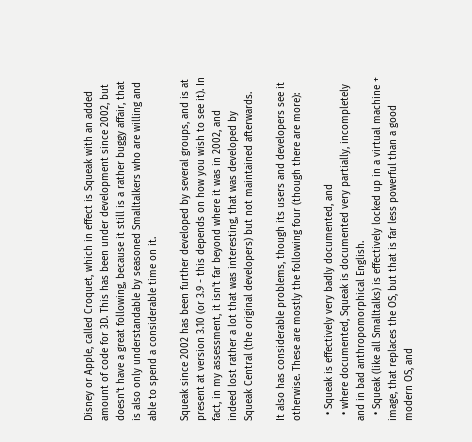Disney or Apple, called Croquet, which in effect is Squeak with an added amount of code for 3D. This has been under development since 2002, but doesn't have a great following, because it still is a rather buggy affair, that is also only understandable by seasoned Smalltalkers who are willing and able to spend a considerable time on it.

Squeak since 2002 has been further developed by several groups, and is at present at version 3.10 (or 3.9 - this depends on how you wish to see it). In fact, in my assessment, it isn't far beyond where it was in 2002, and indeed lost rather a lot that was interesting, that was developed by Squeak Central (the original developers) but not maintained afterwards.

It also has considerable problems, though its users and developers see it otherwise. These are mostly the following four (though there are more):

  • Squeak is effectively very badly documented, and
  • where documented, Squeak is documented very partially, incompletely and in bad anthropomorphical English.
  • Squeak (like all Smalltalks) is effectively locked up in a virtual machine + image, that replaces the OS, but that is far less powerful than a good modern OS, and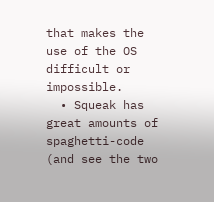that makes the use of the OS difficult or impossible.
  • Squeak has great amounts of spaghetti-code (and see the two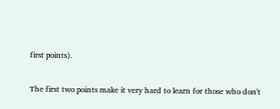first points).

The first two points make it very hard to learn for those who don't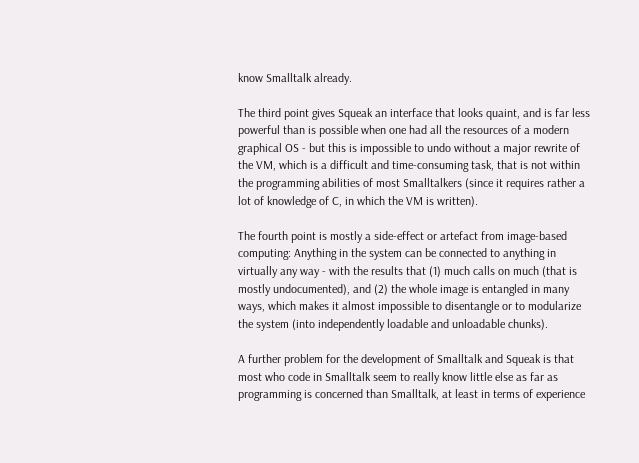know Smalltalk already.

The third point gives Squeak an interface that looks quaint, and is far less powerful than is possible when one had all the resources of a modern graphical OS - but this is impossible to undo without a major rewrite of the VM, which is a difficult and time-consuming task, that is not within the programming abilities of most Smalltalkers (since it requires rather a lot of knowledge of C, in which the VM is written).

The fourth point is mostly a side-effect or artefact from image-based computing: Anything in the system can be connected to anything in virtually any way - with the results that (1) much calls on much (that is mostly undocumented), and (2) the whole image is entangled in many ways, which makes it almost impossible to disentangle or to modularize the system (into independently loadable and unloadable chunks).

A further problem for the development of Smalltalk and Squeak is that most who code in Smalltalk seem to really know little else as far as programming is concerned than Smalltalk, at least in terms of experience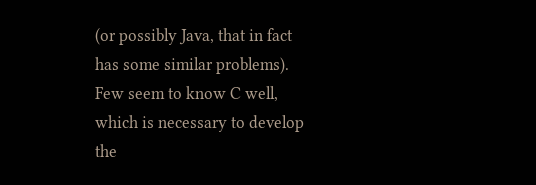(or possibly Java, that in fact has some similar problems). Few seem to know C well, which is necessary to develop the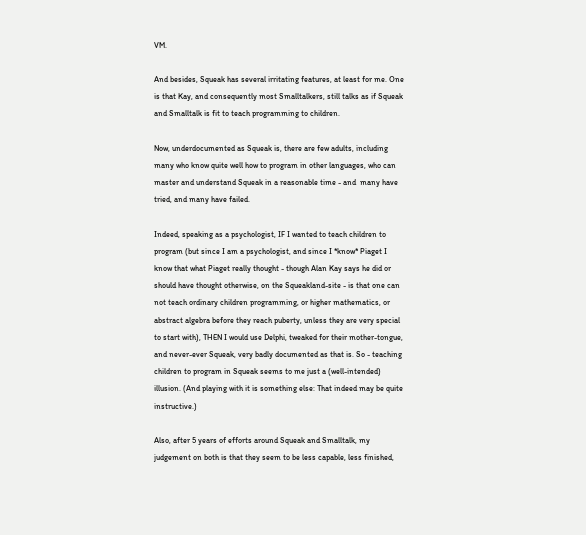VM.

And besides, Squeak has several irritating features, at least for me. One is that Kay, and consequently most Smalltalkers, still talks as if Squeak and Smalltalk is fit to teach programming to children.

Now, underdocumented as Squeak is, there are few adults, including many who know quite well how to program in other languages, who can master and understand Squeak in a reasonable time - and  many have tried, and many have failed.

Indeed, speaking as a psychologist, IF I wanted to teach children to program (but since I am a psychologist, and since I *know* Piaget I know that what Piaget really thought - though Alan Kay says he did or should have thought otherwise, on the Squeakland-site - is that one can not teach ordinary children programming, or higher mathematics, or abstract algebra before they reach puberty, unless they are very special to start with), THEN I would use Delphi, tweaked for their mother-tongue, and never-ever Squeak, very badly documented as that is. So - teaching children to program in Squeak seems to me just a (well-intended) illusion. (And playing with it is something else: That indeed may be quite instructive.)

Also, after 5 years of efforts around Squeak and Smalltalk, my judgement on both is that they seem to be less capable, less finished,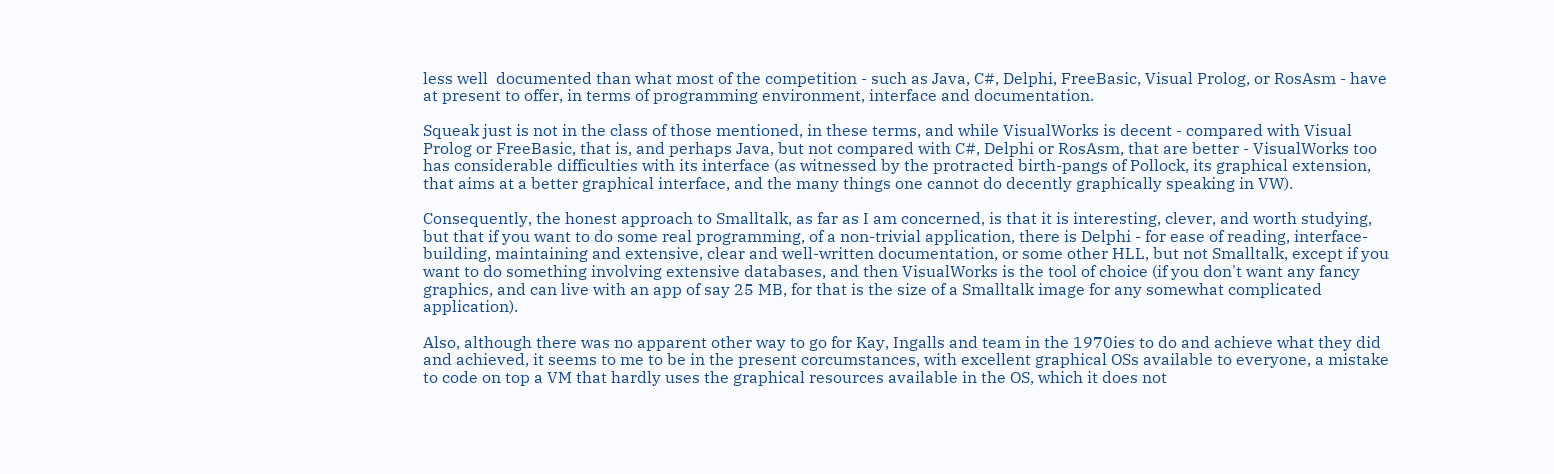less well  documented than what most of the competition - such as Java, C#, Delphi, FreeBasic, Visual Prolog, or RosAsm - have at present to offer, in terms of programming environment, interface and documentation.

Squeak just is not in the class of those mentioned, in these terms, and while VisualWorks is decent - compared with Visual Prolog or FreeBasic, that is, and perhaps Java, but not compared with C#, Delphi or RosAsm, that are better - VisualWorks too has considerable difficulties with its interface (as witnessed by the protracted birth-pangs of Pollock, its graphical extension, that aims at a better graphical interface, and the many things one cannot do decently graphically speaking in VW).

Consequently, the honest approach to Smalltalk, as far as I am concerned, is that it is interesting, clever, and worth studying, but that if you want to do some real programming, of a non-trivial application, there is Delphi - for ease of reading, interface-building, maintaining and extensive, clear and well-written documentation, or some other HLL, but not Smalltalk, except if you want to do something involving extensive databases, and then VisualWorks is the tool of choice (if you don't want any fancy graphics, and can live with an app of say 25 MB, for that is the size of a Smalltalk image for any somewhat complicated application).

Also, although there was no apparent other way to go for Kay, Ingalls and team in the 1970ies to do and achieve what they did and achieved, it seems to me to be in the present corcumstances, with excellent graphical OSs available to everyone, a mistake to code on top a VM that hardly uses the graphical resources available in the OS, which it does not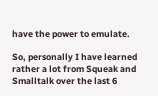have the power to emulate.

So, personally I have learned rather a lot from Squeak and Smalltalk over the last 6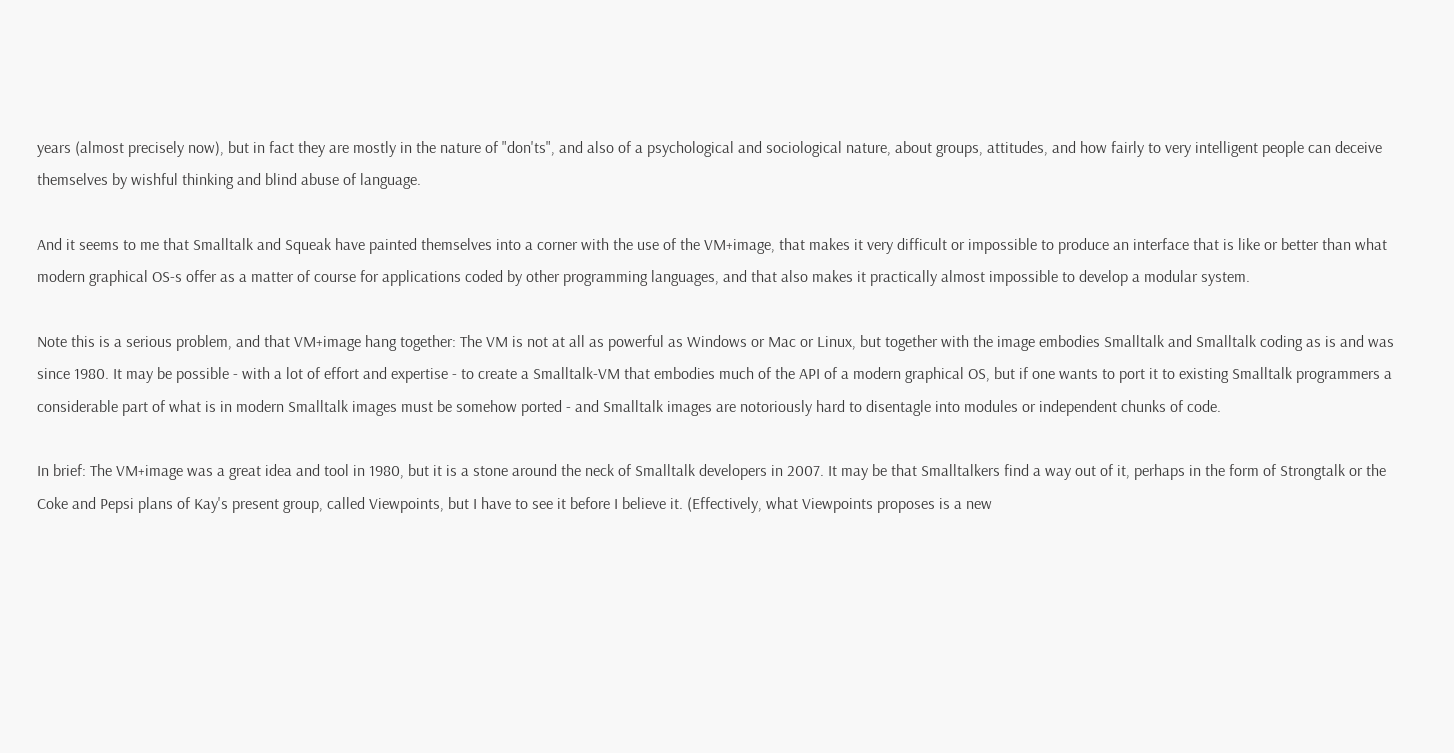years (almost precisely now), but in fact they are mostly in the nature of "don'ts", and also of a psychological and sociological nature, about groups, attitudes, and how fairly to very intelligent people can deceive themselves by wishful thinking and blind abuse of language.

And it seems to me that Smalltalk and Squeak have painted themselves into a corner with the use of the VM+image, that makes it very difficult or impossible to produce an interface that is like or better than what modern graphical OS-s offer as a matter of course for applications coded by other programming languages, and that also makes it practically almost impossible to develop a modular system.

Note this is a serious problem, and that VM+image hang together: The VM is not at all as powerful as Windows or Mac or Linux, but together with the image embodies Smalltalk and Smalltalk coding as is and was since 1980. It may be possible - with a lot of effort and expertise - to create a Smalltalk-VM that embodies much of the API of a modern graphical OS, but if one wants to port it to existing Smalltalk programmers a considerable part of what is in modern Smalltalk images must be somehow ported - and Smalltalk images are notoriously hard to disentagle into modules or independent chunks of code.

In brief: The VM+image was a great idea and tool in 1980, but it is a stone around the neck of Smalltalk developers in 2007. It may be that Smalltalkers find a way out of it, perhaps in the form of Strongtalk or the Coke and Pepsi plans of Kay's present group, called Viewpoints, but I have to see it before I believe it. (Effectively, what Viewpoints proposes is a new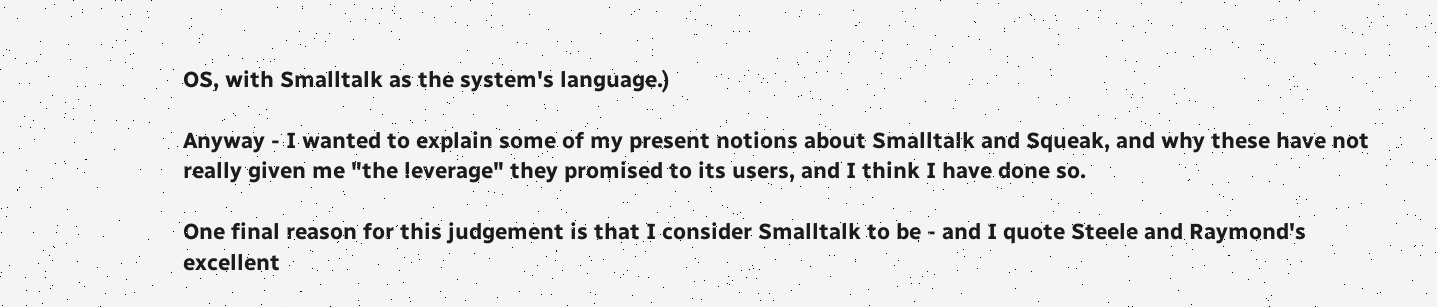OS, with Smalltalk as the system's language.)

Anyway - I wanted to explain some of my present notions about Smalltalk and Squeak, and why these have not really given me "the leverage" they promised to its users, and I think I have done so.

One final reason for this judgement is that I consider Smalltalk to be - and I quote Steele and Raymond's excellent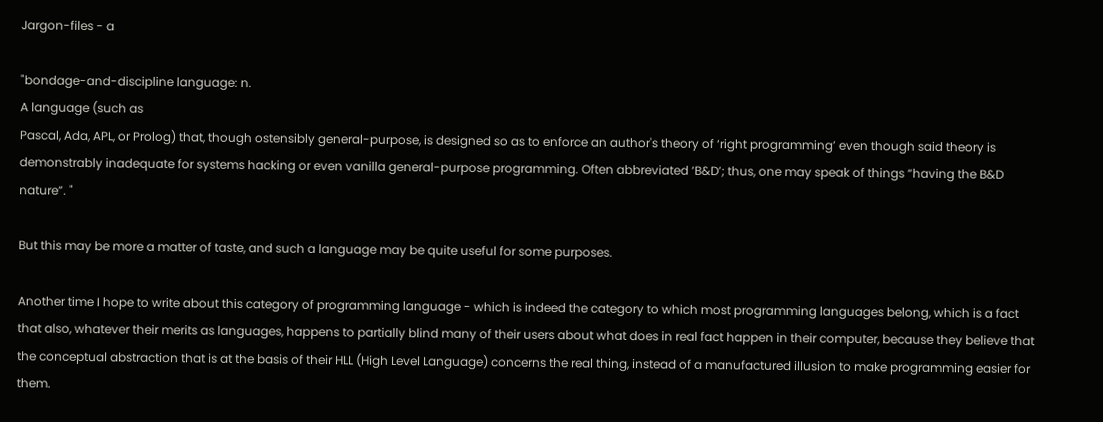Jargon-files - a

"bondage-and-discipline language: n.
A language (such as
Pascal, Ada, APL, or Prolog) that, though ostensibly general-purpose, is designed so as to enforce an author's theory of ‘right programming’ even though said theory is demonstrably inadequate for systems hacking or even vanilla general-purpose programming. Often abbreviated ‘B&D’; thus, one may speak of things “having the B&D nature”. "

But this may be more a matter of taste, and such a language may be quite useful for some purposes.

Another time I hope to write about this category of programming language - which is indeed the category to which most programming languages belong, which is a fact that also, whatever their merits as languages, happens to partially blind many of their users about what does in real fact happen in their computer, because they believe that the conceptual abstraction that is at the basis of their HLL (High Level Language) concerns the real thing, instead of a manufactured illusion to make programming easier for them.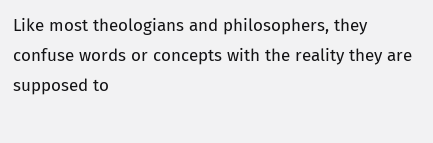Like most theologians and philosophers, they confuse words or concepts with the reality they are supposed to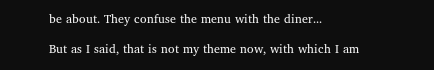be about. They confuse the menu with the diner...

But as I said, that is not my theme now, with which I am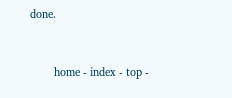done.


        home - index - top -